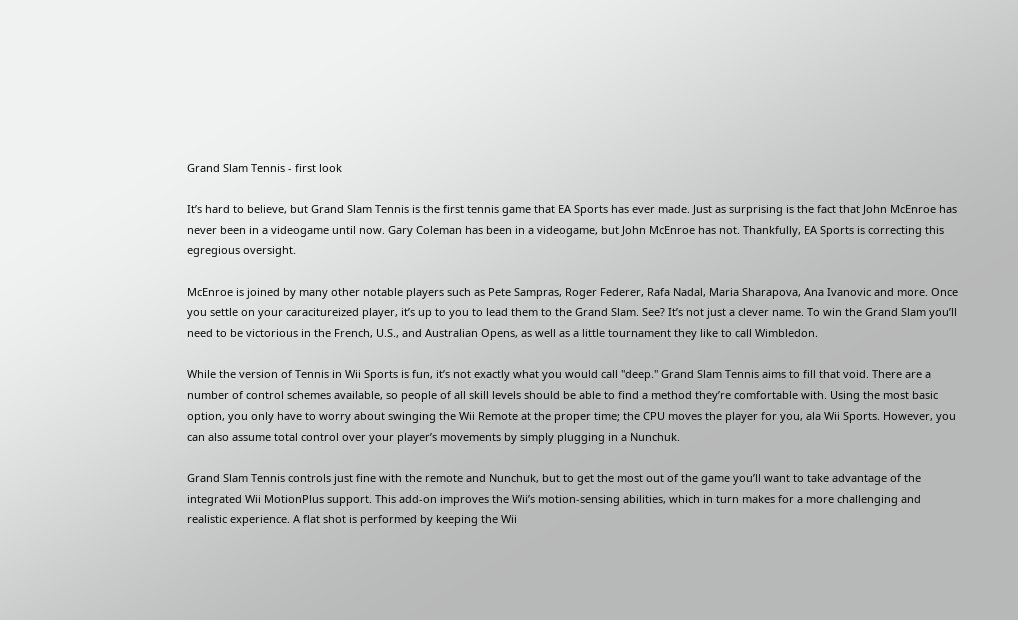Grand Slam Tennis - first look

It’s hard to believe, but Grand Slam Tennis is the first tennis game that EA Sports has ever made. Just as surprising is the fact that John McEnroe has never been in a videogame until now. Gary Coleman has been in a videogame, but John McEnroe has not. Thankfully, EA Sports is correcting this egregious oversight.

McEnroe is joined by many other notable players such as Pete Sampras, Roger Federer, Rafa Nadal, Maria Sharapova, Ana Ivanovic and more. Once you settle on your caracitureized player, it’s up to you to lead them to the Grand Slam. See? It’s not just a clever name. To win the Grand Slam you’ll need to be victorious in the French, U.S., and Australian Opens, as well as a little tournament they like to call Wimbledon.

While the version of Tennis in Wii Sports is fun, it’s not exactly what you would call "deep." Grand Slam Tennis aims to fill that void. There are a number of control schemes available, so people of all skill levels should be able to find a method they’re comfortable with. Using the most basic option, you only have to worry about swinging the Wii Remote at the proper time; the CPU moves the player for you, ala Wii Sports. However, you can also assume total control over your player’s movements by simply plugging in a Nunchuk.

Grand Slam Tennis controls just fine with the remote and Nunchuk, but to get the most out of the game you’ll want to take advantage of the integrated Wii MotionPlus support. This add-on improves the Wii’s motion-sensing abilities, which in turn makes for a more challenging and realistic experience. A flat shot is performed by keeping the Wii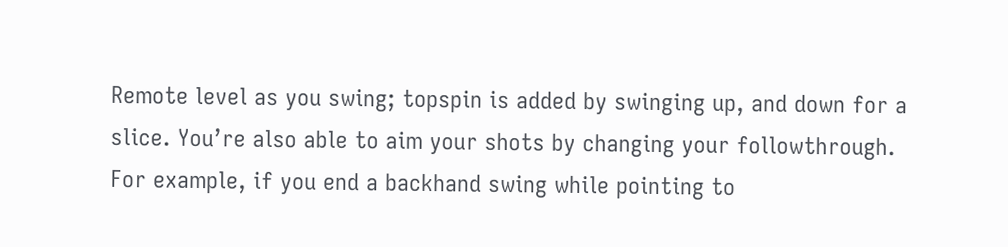Remote level as you swing; topspin is added by swinging up, and down for a slice. You’re also able to aim your shots by changing your followthrough. For example, if you end a backhand swing while pointing to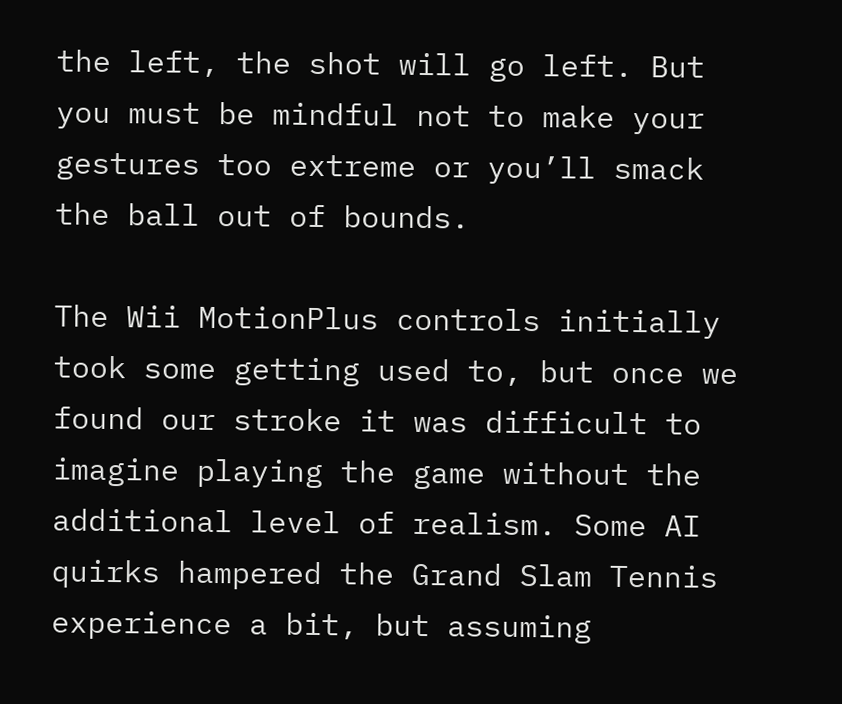the left, the shot will go left. But you must be mindful not to make your gestures too extreme or you’ll smack the ball out of bounds.

The Wii MotionPlus controls initially took some getting used to, but once we found our stroke it was difficult to imagine playing the game without the additional level of realism. Some AI quirks hampered the Grand Slam Tennis experience a bit, but assuming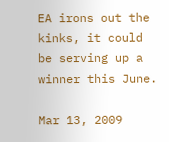EA irons out the kinks, it could be serving up a winner this June.

Mar 13, 2009